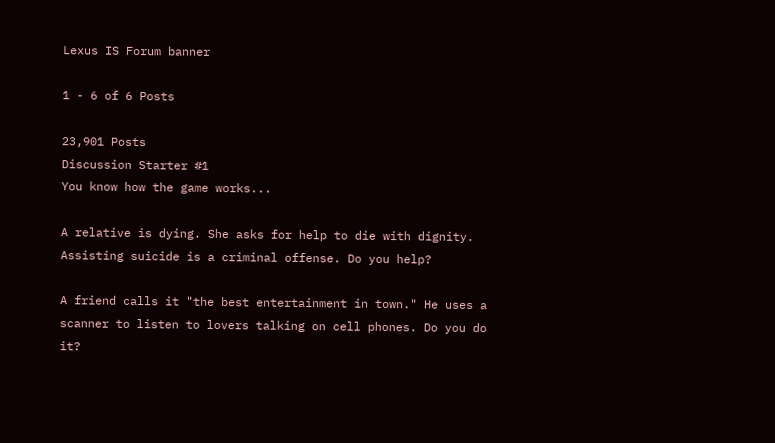Lexus IS Forum banner

1 - 6 of 6 Posts

23,901 Posts
Discussion Starter #1
You know how the game works...

A relative is dying. She asks for help to die with dignity. Assisting suicide is a criminal offense. Do you help?

A friend calls it "the best entertainment in town." He uses a scanner to listen to lovers talking on cell phones. Do you do it?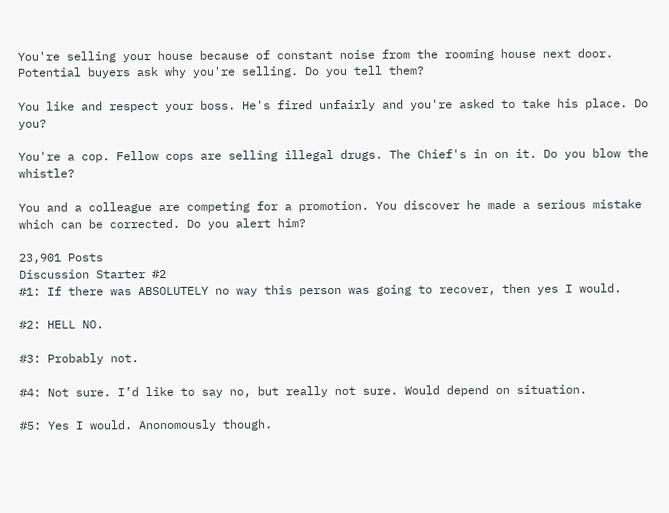You're selling your house because of constant noise from the rooming house next door. Potential buyers ask why you're selling. Do you tell them?

You like and respect your boss. He's fired unfairly and you're asked to take his place. Do you?

You're a cop. Fellow cops are selling illegal drugs. The Chief's in on it. Do you blow the whistle?

You and a colleague are competing for a promotion. You discover he made a serious mistake which can be corrected. Do you alert him?

23,901 Posts
Discussion Starter #2
#1: If there was ABSOLUTELY no way this person was going to recover, then yes I would.

#2: HELL NO.

#3: Probably not.

#4: Not sure. I’d like to say no, but really not sure. Would depend on situation.

#5: Yes I would. Anonomously though.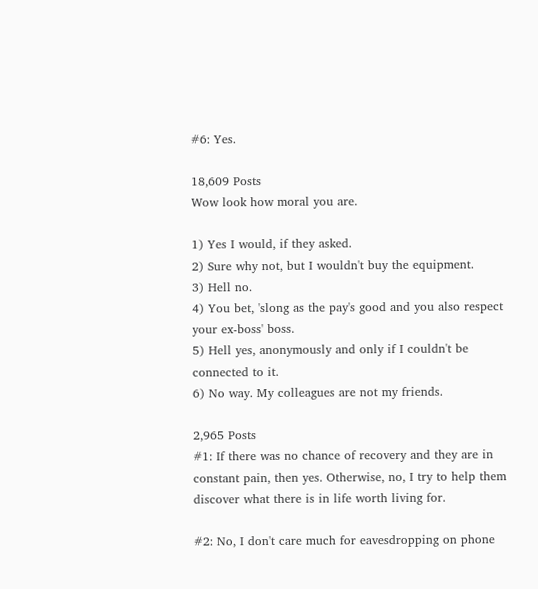#6: Yes.

18,609 Posts
Wow look how moral you are.

1) Yes I would, if they asked.
2) Sure why not, but I wouldn't buy the equipment.
3) Hell no.
4) You bet, 'slong as the pay's good and you also respect your ex-boss' boss.
5) Hell yes, anonymously and only if I couldn't be connected to it.
6) No way. My colleagues are not my friends.

2,965 Posts
#1: If there was no chance of recovery and they are in constant pain, then yes. Otherwise, no, I try to help them discover what there is in life worth living for.

#2: No, I don't care much for eavesdropping on phone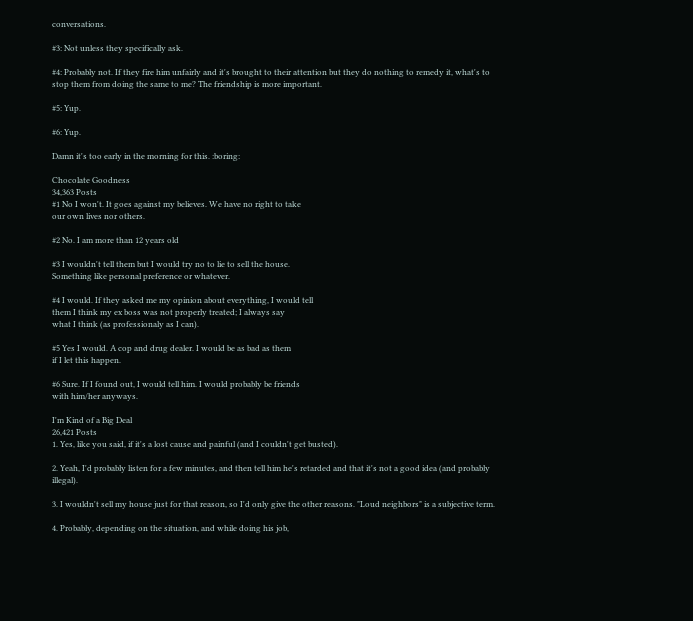conversations.

#3: Not unless they specifically ask.

#4: Probably not. If they fire him unfairly and it's brought to their attention but they do nothing to remedy it, what's to stop them from doing the same to me? The friendship is more important.

#5: Yup.

#6: Yup.

Damn it's too early in the morning for this. :boring:

Chocolate Goodness
34,363 Posts
#1 No I won't. It goes against my believes. We have no right to take
our own lives nor others.

#2 No. I am more than 12 years old

#3 I wouldn't tell them but I would try no to lie to sell the house.
Something like personal preference or whatever.

#4 I would. If they asked me my opinion about everything, I would tell
them I think my ex boss was not properly treated; I always say
what I think (as professionaly as I can).

#5 Yes I would. A cop and drug dealer. I would be as bad as them
if I let this happen.

#6 Sure. If I found out, I would tell him. I would probably be friends
with him/her anyways.

I'm Kind of a Big Deal
26,421 Posts
1. Yes, like you said, if it's a lost cause and painful (and I couldn't get busted).

2. Yeah, I'd probably listen for a few minutes, and then tell him he's retarded and that it's not a good idea (and probably illegal).

3. I wouldn't sell my house just for that reason, so I'd only give the other reasons. "Loud neighbors" is a subjective term.

4. Probably, depending on the situation, and while doing his job,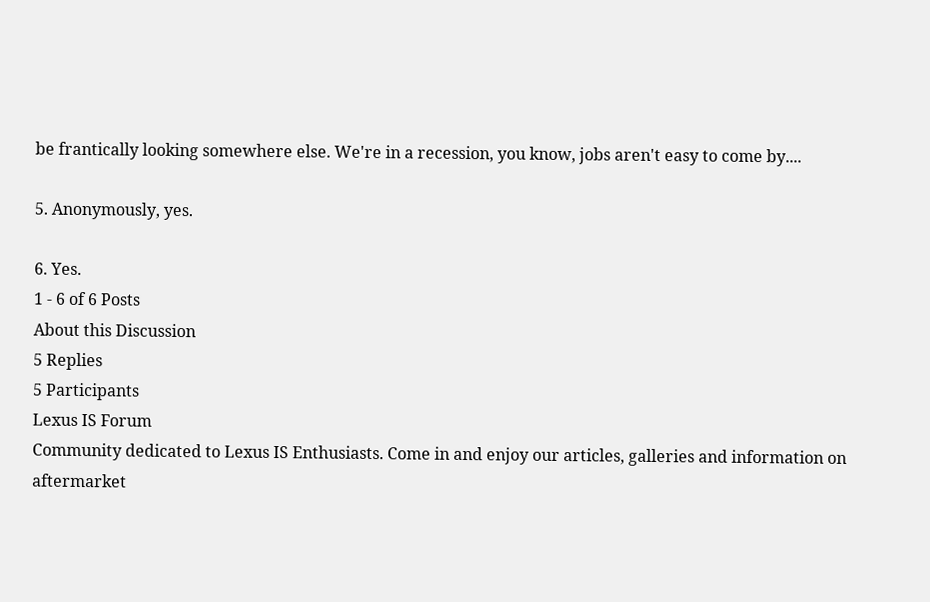be frantically looking somewhere else. We're in a recession, you know, jobs aren't easy to come by....

5. Anonymously, yes.

6. Yes.
1 - 6 of 6 Posts
About this Discussion
5 Replies
5 Participants
Lexus IS Forum
Community dedicated to Lexus IS Enthusiasts. Come in and enjoy our articles, galleries and information on aftermarket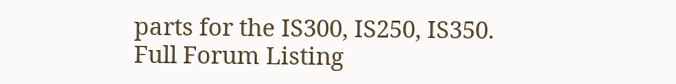parts for the IS300, IS250, IS350.
Full Forum Listing